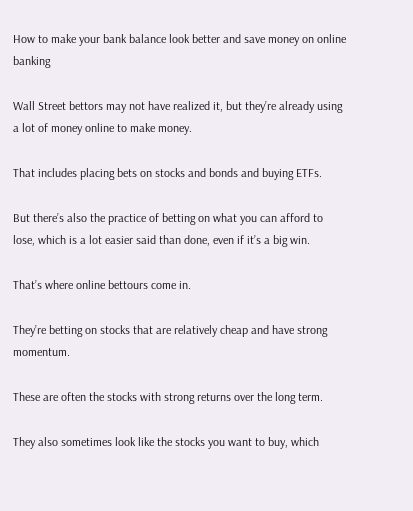How to make your bank balance look better and save money on online banking

Wall Street bettors may not have realized it, but they’re already using a lot of money online to make money.

That includes placing bets on stocks and bonds and buying ETFs.

But there’s also the practice of betting on what you can afford to lose, which is a lot easier said than done, even if it’s a big win.

That’s where online bettours come in.

They’re betting on stocks that are relatively cheap and have strong momentum.

These are often the stocks with strong returns over the long term.

They also sometimes look like the stocks you want to buy, which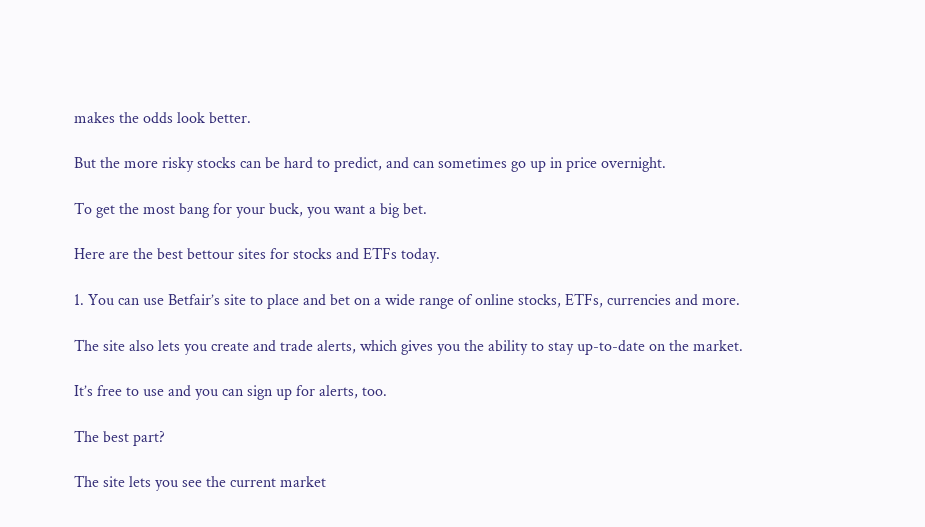makes the odds look better.

But the more risky stocks can be hard to predict, and can sometimes go up in price overnight.

To get the most bang for your buck, you want a big bet.

Here are the best bettour sites for stocks and ETFs today.

1. You can use Betfair’s site to place and bet on a wide range of online stocks, ETFs, currencies and more.

The site also lets you create and trade alerts, which gives you the ability to stay up-to-date on the market.

It’s free to use and you can sign up for alerts, too.

The best part?

The site lets you see the current market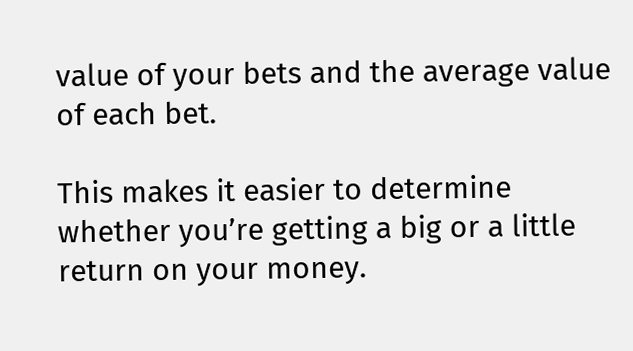value of your bets and the average value of each bet.

This makes it easier to determine whether you’re getting a big or a little return on your money.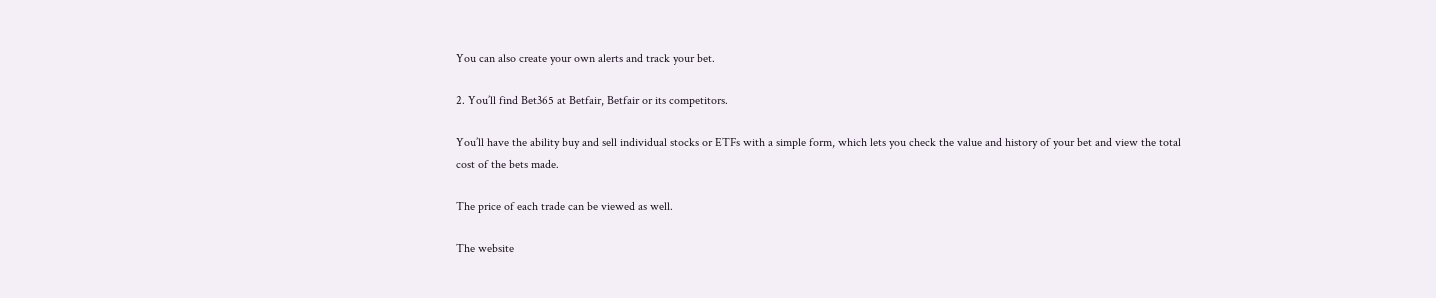You can also create your own alerts and track your bet.

2. You’ll find Bet365 at Betfair, Betfair or its competitors.

You’ll have the ability buy and sell individual stocks or ETFs with a simple form, which lets you check the value and history of your bet and view the total cost of the bets made.

The price of each trade can be viewed as well.

The website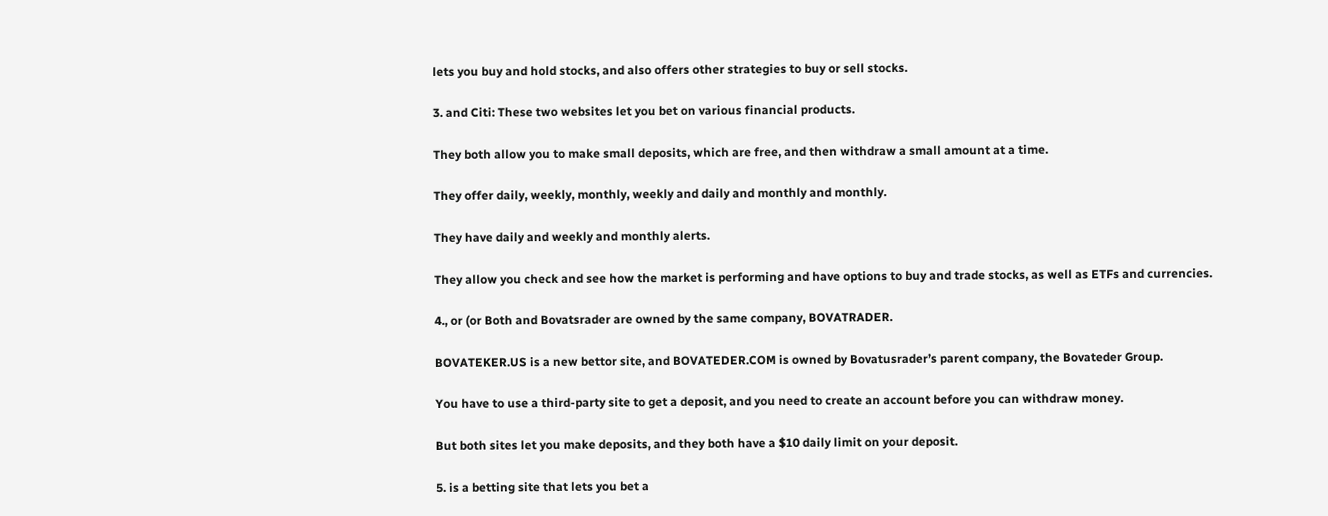lets you buy and hold stocks, and also offers other strategies to buy or sell stocks.

3. and Citi: These two websites let you bet on various financial products.

They both allow you to make small deposits, which are free, and then withdraw a small amount at a time.

They offer daily, weekly, monthly, weekly and daily and monthly and monthly.

They have daily and weekly and monthly alerts.

They allow you check and see how the market is performing and have options to buy and trade stocks, as well as ETFs and currencies.

4., or (or Both and Bovatsrader are owned by the same company, BOVATRADER.

BOVATEKER.US is a new bettor site, and BOVATEDER.COM is owned by Bovatusrader’s parent company, the Bovateder Group.

You have to use a third-party site to get a deposit, and you need to create an account before you can withdraw money.

But both sites let you make deposits, and they both have a $10 daily limit on your deposit.

5. is a betting site that lets you bet a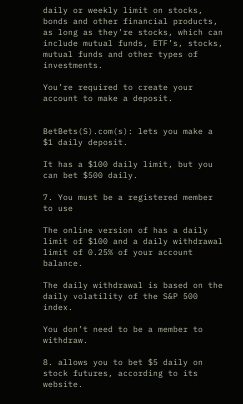daily or weekly limit on stocks, bonds and other financial products, as long as they’re stocks, which can include mutual funds, ETF’s, stocks, mutual funds and other types of investments.

You’re required to create your account to make a deposit.


BetBets(S).com(s): lets you make a $1 daily deposit.

It has a $100 daily limit, but you can bet $500 daily.

7. You must be a registered member to use

The online version of has a daily limit of $100 and a daily withdrawal limit of 0.25% of your account balance.

The daily withdrawal is based on the daily volatility of the S&P 500 index.

You don’t need to be a member to withdraw.

8. allows you to bet $5 daily on stock futures, according to its website.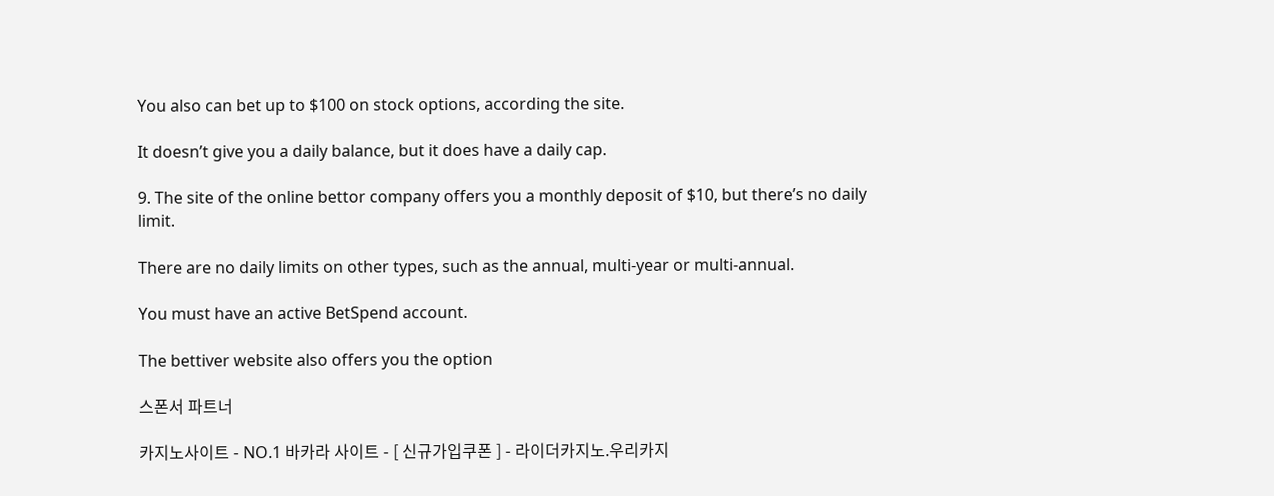You also can bet up to $100 on stock options, according the site.

It doesn’t give you a daily balance, but it does have a daily cap.

9. The site of the online bettor company offers you a monthly deposit of $10, but there’s no daily limit.

There are no daily limits on other types, such as the annual, multi-year or multi-annual.

You must have an active BetSpend account.

The bettiver website also offers you the option

스폰서 파트너

카지노사이트 - NO.1 바카라 사이트 - [ 신규가입쿠폰 ] - 라이더카지노.우리카지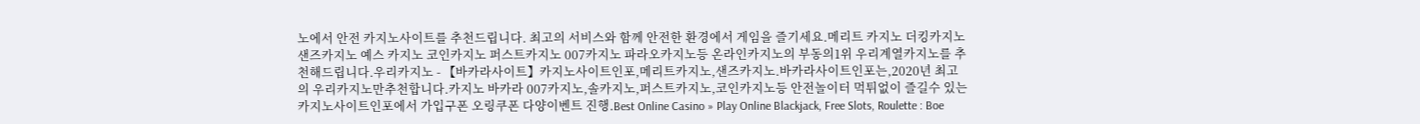노에서 안전 카지노사이트를 추천드립니다. 최고의 서비스와 함께 안전한 환경에서 게임을 즐기세요.메리트 카지노 더킹카지노 샌즈카지노 예스 카지노 코인카지노 퍼스트카지노 007카지노 파라오카지노등 온라인카지노의 부동의1위 우리계열카지노를 추천해드립니다.우리카지노 - 【바카라사이트】카지노사이트인포,메리트카지노,샌즈카지노.바카라사이트인포는,2020년 최고의 우리카지노만추천합니다.카지노 바카라 007카지노,솔카지노,퍼스트카지노,코인카지노등 안전놀이터 먹튀없이 즐길수 있는카지노사이트인포에서 가입구폰 오링쿠폰 다양이벤트 진행.Best Online Casino » Play Online Blackjack, Free Slots, Roulette : Boe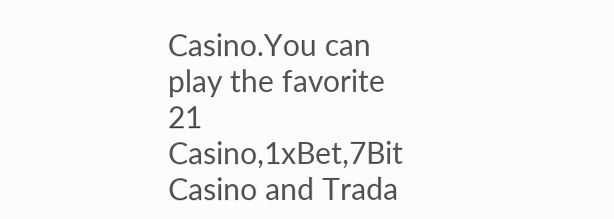Casino.You can play the favorite 21 Casino,1xBet,7Bit Casino and Trada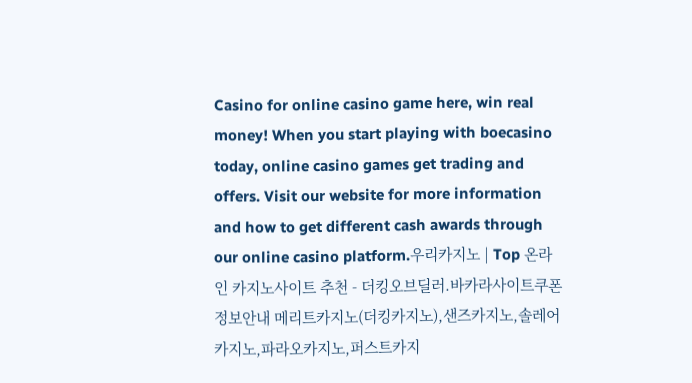Casino for online casino game here, win real money! When you start playing with boecasino today, online casino games get trading and offers. Visit our website for more information and how to get different cash awards through our online casino platform.우리카지노 | Top 온라인 카지노사이트 추천 - 더킹오브딜러.바카라사이트쿠폰 정보안내 메리트카지노(더킹카지노),샌즈카지노,솔레어카지노,파라오카지노,퍼스트카지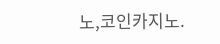노,코인카지노.